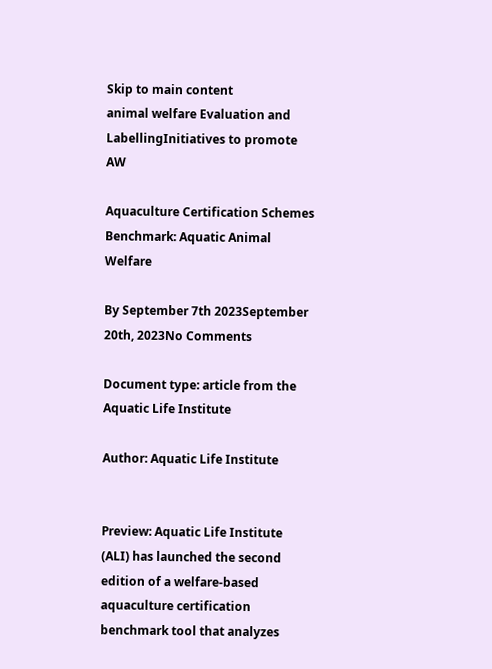Skip to main content
animal welfare Evaluation and LabellingInitiatives to promote AW

Aquaculture Certification Schemes Benchmark: Aquatic Animal Welfare

By September 7th 2023September 20th, 2023No Comments

Document type: article from the Aquatic Life Institute

Author: Aquatic Life Institute


Preview: Aquatic Life Institute (ALI) has launched the second edition of a welfare-based aquaculture certification benchmark tool that analyzes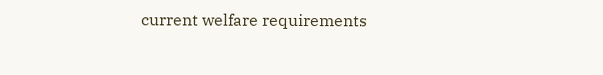current welfare requirements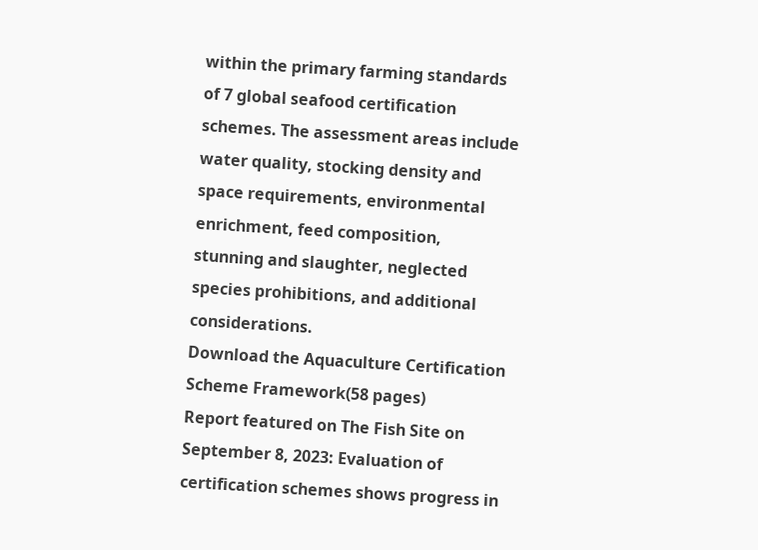within the primary farming standards of 7 global seafood certification schemes. The assessment areas include water quality, stocking density and space requirements, environmental enrichment, feed composition, stunning and slaughter, neglected species prohibitions, and additional considerations.
Download the Aquaculture Certification Scheme Framework(58 pages)
Report featured on The Fish Site on September 8, 2023: Evaluation of certification schemes shows progress in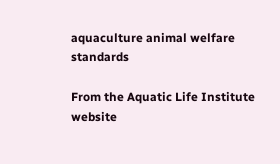aquaculture animal welfare standards

From the Aquatic Life Institute website